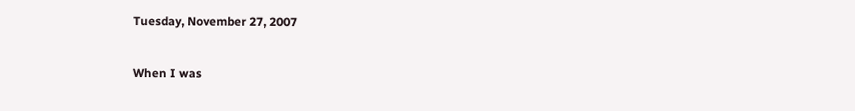Tuesday, November 27, 2007


When I was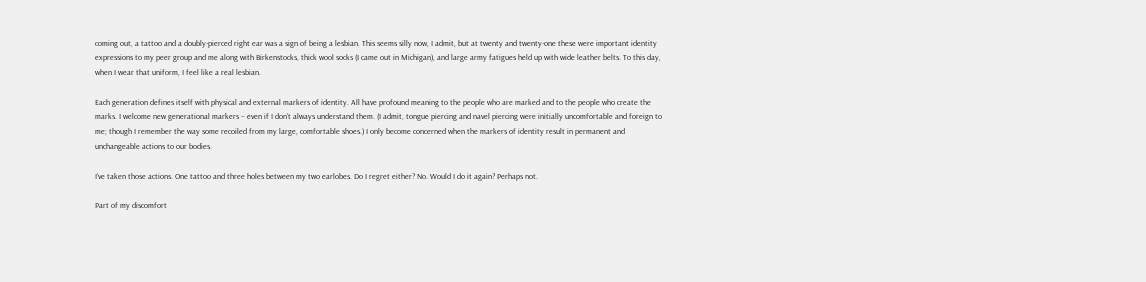coming out, a tattoo and a doubly-pierced right ear was a sign of being a lesbian. This seems silly now, I admit, but at twenty and twenty-one these were important identity expressions to my peer group and me along with Birkenstocks, thick wool socks (I came out in Michigan), and large army fatigues held up with wide leather belts. To this day, when I wear that uniform, I feel like a real lesbian.

Each generation defines itself with physical and external markers of identity. All have profound meaning to the people who are marked and to the people who create the marks. I welcome new generational markers – even if I don’t always understand them. (I admit, tongue piercing and navel piercing were initially uncomfortable and foreign to me; though I remember the way some recoiled from my large, comfortable shoes.) I only become concerned when the markers of identity result in permanent and unchangeable actions to our bodies.

I’ve taken those actions. One tattoo and three holes between my two earlobes. Do I regret either? No. Would I do it again? Perhaps not.

Part of my discomfort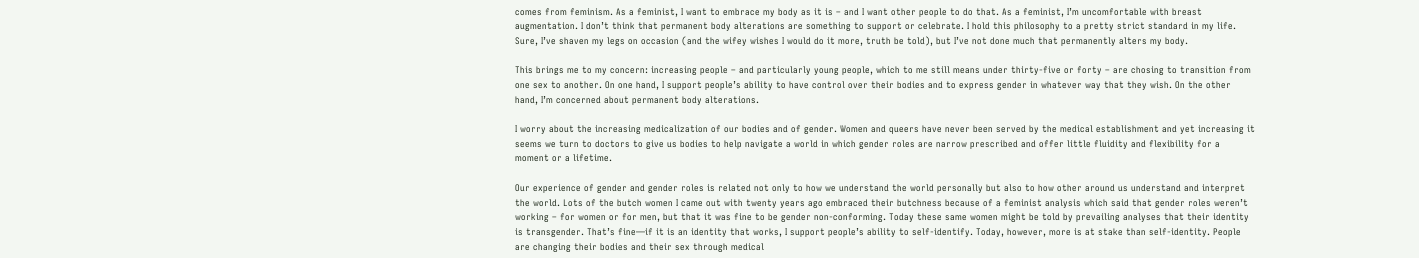comes from feminism. As a feminist, I want to embrace my body as it is – and I want other people to do that. As a feminist, I’m uncomfortable with breast augmentation. I don’t think that permanent body alterations are something to support or celebrate. I hold this philosophy to a pretty strict standard in my life. Sure, I’ve shaven my legs on occasion (and the wifey wishes I would do it more, truth be told), but I’ve not done much that permanently alters my body.

This brings me to my concern: increasing people – and particularly young people, which to me still means under thirty-five or forty – are chosing to transition from one sex to another. On one hand, I support people’s ability to have control over their bodies and to express gender in whatever way that they wish. On the other hand, I’m concerned about permanent body alterations.

I worry about the increasing medicalization of our bodies and of gender. Women and queers have never been served by the medical establishment and yet increasing it seems we turn to doctors to give us bodies to help navigate a world in which gender roles are narrow prescribed and offer little fluidity and flexibility for a moment or a lifetime.

Our experience of gender and gender roles is related not only to how we understand the world personally but also to how other around us understand and interpret the world. Lots of the butch women I came out with twenty years ago embraced their butchness because of a feminist analysis which said that gender roles weren’t working – for women or for men, but that it was fine to be gender non-conforming. Today these same women might be told by prevailing analyses that their identity is transgender. That’s fine—if it is an identity that works, I support people’s ability to self-identify. Today, however, more is at stake than self-identity. People are changing their bodies and their sex through medical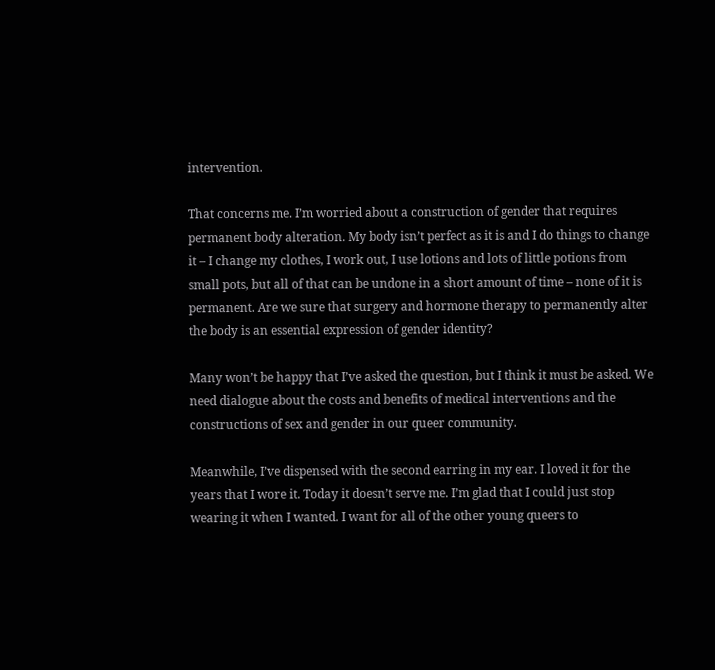intervention.

That concerns me. I’m worried about a construction of gender that requires permanent body alteration. My body isn’t perfect as it is and I do things to change it – I change my clothes, I work out, I use lotions and lots of little potions from small pots, but all of that can be undone in a short amount of time – none of it is permanent. Are we sure that surgery and hormone therapy to permanently alter the body is an essential expression of gender identity?

Many won’t be happy that I’ve asked the question, but I think it must be asked. We need dialogue about the costs and benefits of medical interventions and the constructions of sex and gender in our queer community.

Meanwhile, I’ve dispensed with the second earring in my ear. I loved it for the years that I wore it. Today it doesn’t serve me. I’m glad that I could just stop wearing it when I wanted. I want for all of the other young queers to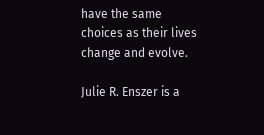have the same choices as their lives change and evolve.

Julie R. Enszer is a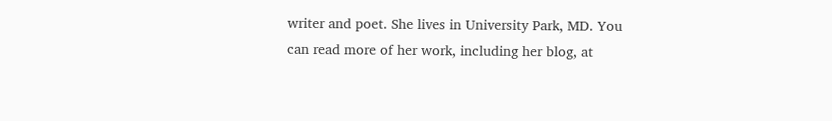writer and poet. She lives in University Park, MD. You can read more of her work, including her blog, at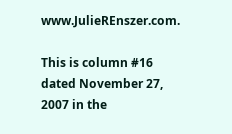www.JulieREnszer.com.

This is column #16 dated November 27, 2007 in the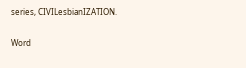series, CIVILesbianIZATION.

Word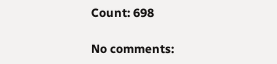Count: 698

No comments: